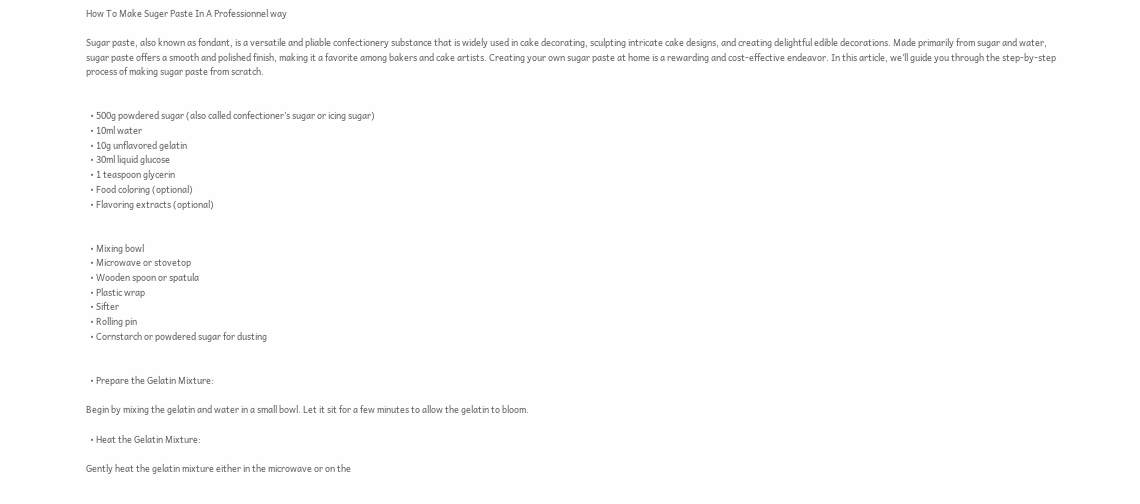How To Make Suger Paste In A Professionnel way

Sugar paste, also known as fondant, is a versatile and pliable confectionery substance that is widely used in cake decorating, sculpting intricate cake designs, and creating delightful edible decorations. Made primarily from sugar and water, sugar paste offers a smooth and polished finish, making it a favorite among bakers and cake artists. Creating your own sugar paste at home is a rewarding and cost-effective endeavor. In this article, we’ll guide you through the step-by-step process of making sugar paste from scratch.


  • 500g powdered sugar (also called confectioner’s sugar or icing sugar)
  • 10ml water
  • 10g unflavored gelatin
  • 30ml liquid glucose
  • 1 teaspoon glycerin
  • Food coloring (optional)
  • Flavoring extracts (optional)


  • Mixing bowl
  • Microwave or stovetop
  • Wooden spoon or spatula
  • Plastic wrap
  • Sifter
  • Rolling pin
  • Cornstarch or powdered sugar for dusting


  • Prepare the Gelatin Mixture:

Begin by mixing the gelatin and water in a small bowl. Let it sit for a few minutes to allow the gelatin to bloom.

  • Heat the Gelatin Mixture:

Gently heat the gelatin mixture either in the microwave or on the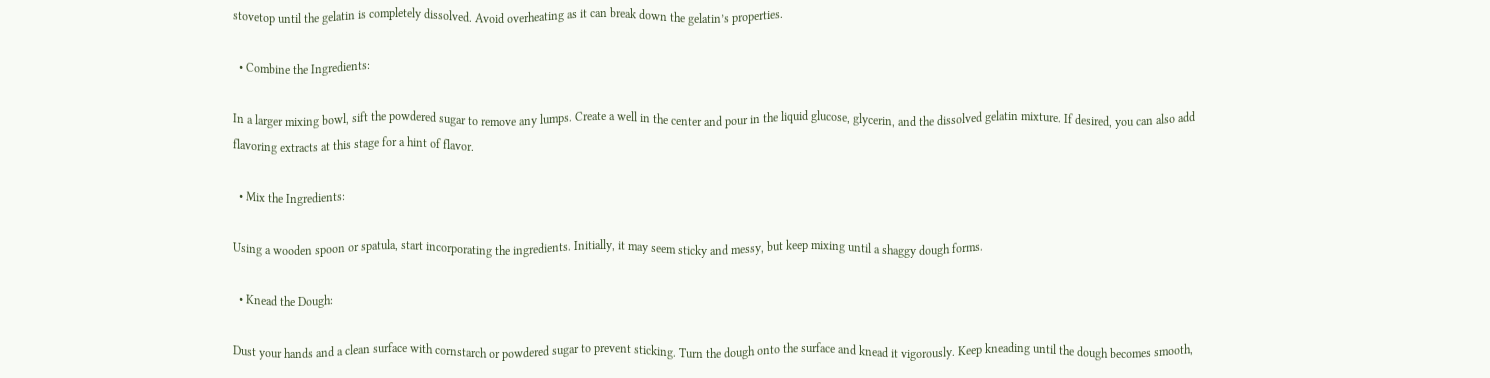stovetop until the gelatin is completely dissolved. Avoid overheating as it can break down the gelatin’s properties.

  • Combine the Ingredients:

In a larger mixing bowl, sift the powdered sugar to remove any lumps. Create a well in the center and pour in the liquid glucose, glycerin, and the dissolved gelatin mixture. If desired, you can also add flavoring extracts at this stage for a hint of flavor.

  • Mix the Ingredients:

Using a wooden spoon or spatula, start incorporating the ingredients. Initially, it may seem sticky and messy, but keep mixing until a shaggy dough forms.

  • Knead the Dough:

Dust your hands and a clean surface with cornstarch or powdered sugar to prevent sticking. Turn the dough onto the surface and knead it vigorously. Keep kneading until the dough becomes smooth,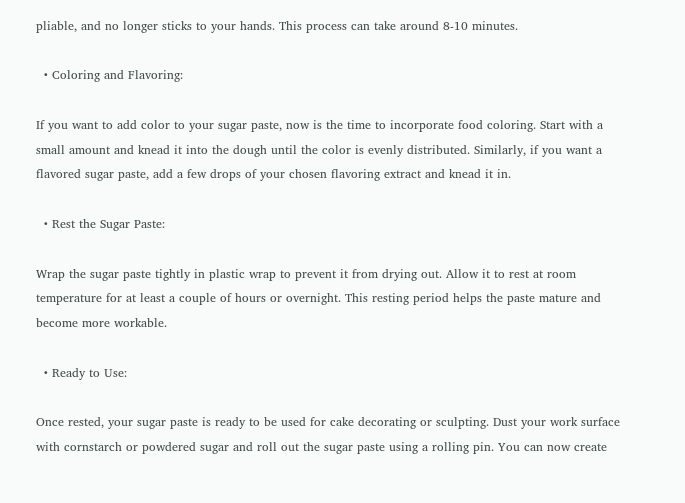pliable, and no longer sticks to your hands. This process can take around 8-10 minutes.

  • Coloring and Flavoring:

If you want to add color to your sugar paste, now is the time to incorporate food coloring. Start with a small amount and knead it into the dough until the color is evenly distributed. Similarly, if you want a flavored sugar paste, add a few drops of your chosen flavoring extract and knead it in.

  • Rest the Sugar Paste:

Wrap the sugar paste tightly in plastic wrap to prevent it from drying out. Allow it to rest at room temperature for at least a couple of hours or overnight. This resting period helps the paste mature and become more workable.

  • Ready to Use:

Once rested, your sugar paste is ready to be used for cake decorating or sculpting. Dust your work surface with cornstarch or powdered sugar and roll out the sugar paste using a rolling pin. You can now create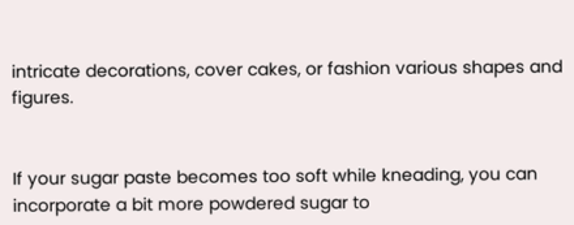intricate decorations, cover cakes, or fashion various shapes and figures.


If your sugar paste becomes too soft while kneading, you can incorporate a bit more powdered sugar to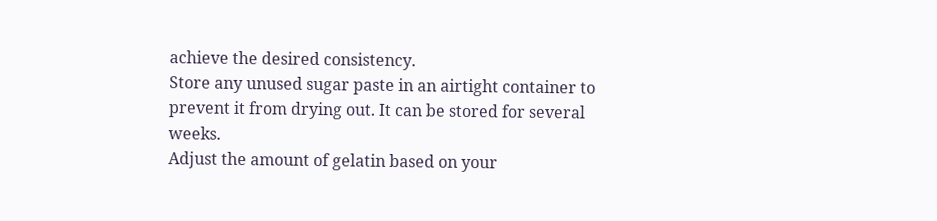achieve the desired consistency.
Store any unused sugar paste in an airtight container to prevent it from drying out. It can be stored for several weeks.
Adjust the amount of gelatin based on your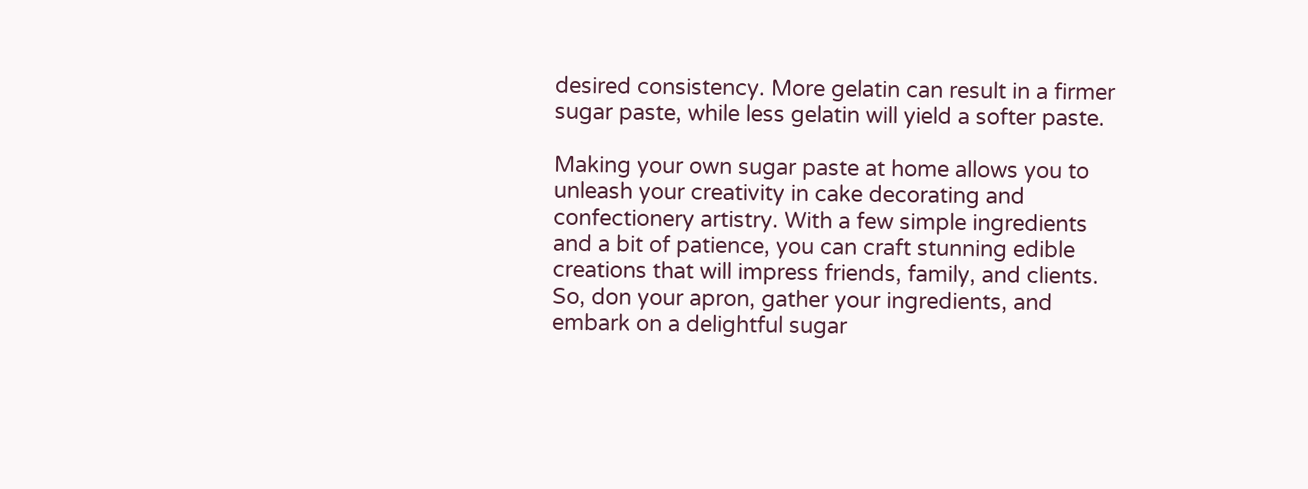desired consistency. More gelatin can result in a firmer sugar paste, while less gelatin will yield a softer paste.

Making your own sugar paste at home allows you to unleash your creativity in cake decorating and confectionery artistry. With a few simple ingredients and a bit of patience, you can craft stunning edible creations that will impress friends, family, and clients. So, don your apron, gather your ingredients, and embark on a delightful sugar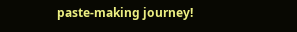paste-making journey!